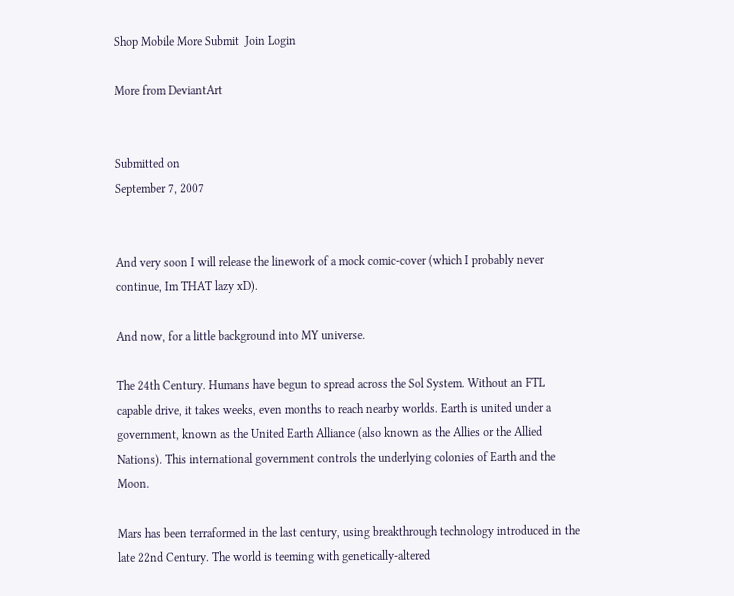Shop Mobile More Submit  Join Login

More from DeviantArt


Submitted on
September 7, 2007


And very soon I will release the linework of a mock comic-cover (which I probably never continue, Im THAT lazy xD).

And now, for a little background into MY universe.

The 24th Century. Humans have begun to spread across the Sol System. Without an FTL capable drive, it takes weeks, even months to reach nearby worlds. Earth is united under a government, known as the United Earth Alliance (also known as the Allies or the Allied Nations). This international government controls the underlying colonies of Earth and the Moon.

Mars has been terraformed in the last century, using breakthrough technology introduced in the late 22nd Century. The world is teeming with genetically-altered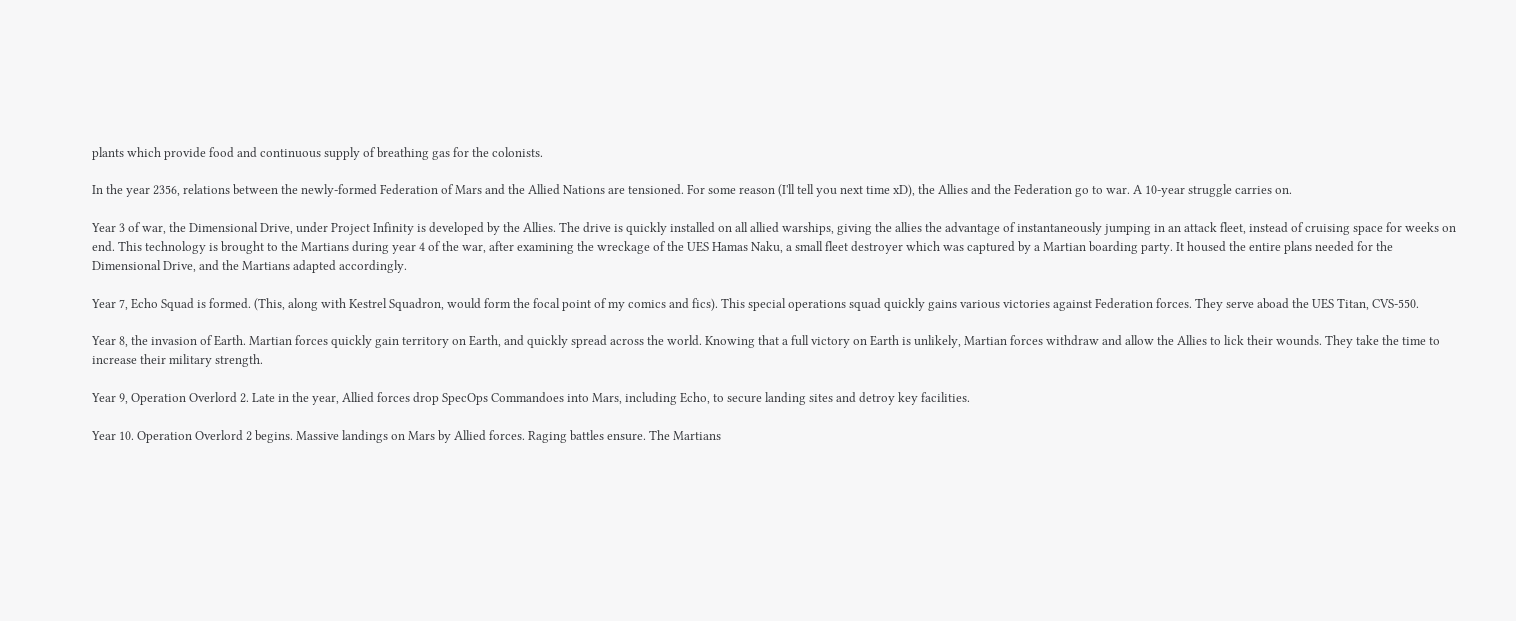plants which provide food and continuous supply of breathing gas for the colonists.

In the year 2356, relations between the newly-formed Federation of Mars and the Allied Nations are tensioned. For some reason (I'll tell you next time xD), the Allies and the Federation go to war. A 10-year struggle carries on.

Year 3 of war, the Dimensional Drive, under Project Infinity is developed by the Allies. The drive is quickly installed on all allied warships, giving the allies the advantage of instantaneously jumping in an attack fleet, instead of cruising space for weeks on end. This technology is brought to the Martians during year 4 of the war, after examining the wreckage of the UES Hamas Naku, a small fleet destroyer which was captured by a Martian boarding party. It housed the entire plans needed for the Dimensional Drive, and the Martians adapted accordingly.

Year 7, Echo Squad is formed. (This, along with Kestrel Squadron, would form the focal point of my comics and fics). This special operations squad quickly gains various victories against Federation forces. They serve aboad the UES Titan, CVS-550.

Year 8, the invasion of Earth. Martian forces quickly gain territory on Earth, and quickly spread across the world. Knowing that a full victory on Earth is unlikely, Martian forces withdraw and allow the Allies to lick their wounds. They take the time to increase their military strength.

Year 9, Operation Overlord 2. Late in the year, Allied forces drop SpecOps Commandoes into Mars, including Echo, to secure landing sites and detroy key facilities.

Year 10. Operation Overlord 2 begins. Massive landings on Mars by Allied forces. Raging battles ensure. The Martians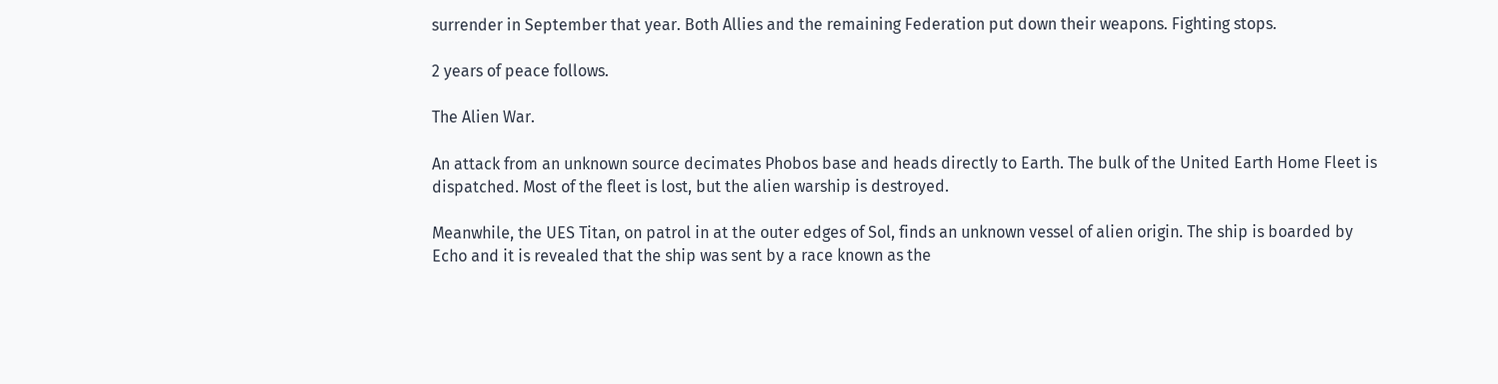surrender in September that year. Both Allies and the remaining Federation put down their weapons. Fighting stops.

2 years of peace follows.

The Alien War.

An attack from an unknown source decimates Phobos base and heads directly to Earth. The bulk of the United Earth Home Fleet is dispatched. Most of the fleet is lost, but the alien warship is destroyed.

Meanwhile, the UES Titan, on patrol in at the outer edges of Sol, finds an unknown vessel of alien origin. The ship is boarded by Echo and it is revealed that the ship was sent by a race known as the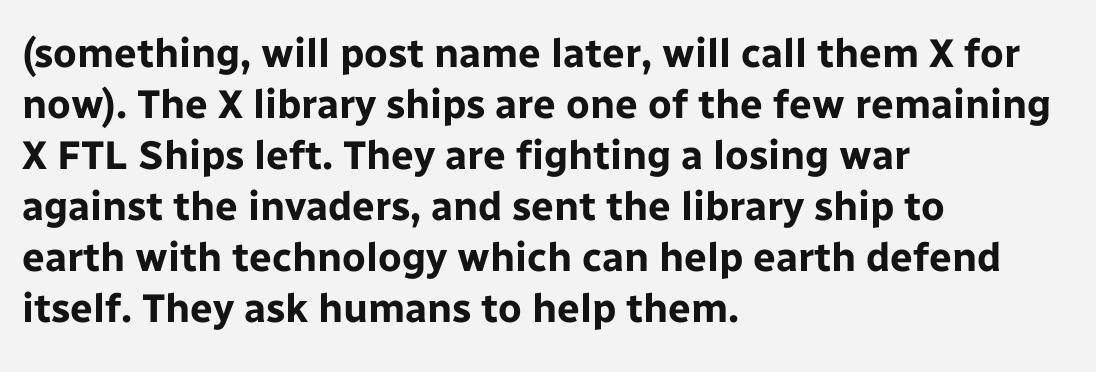(something, will post name later, will call them X for now). The X library ships are one of the few remaining X FTL Ships left. They are fighting a losing war against the invaders, and sent the library ship to earth with technology which can help earth defend itself. They ask humans to help them.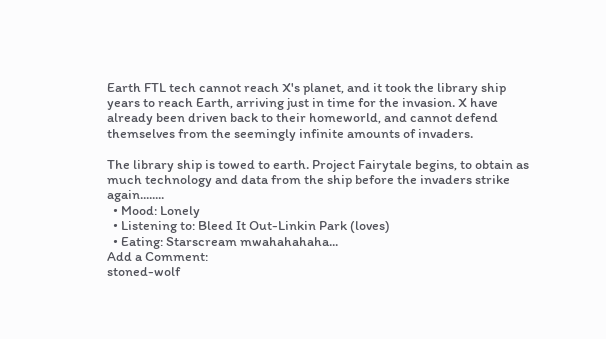Earth FTL tech cannot reach X's planet, and it took the library ship years to reach Earth, arriving just in time for the invasion. X have already been driven back to their homeworld, and cannot defend themselves from the seemingly infinite amounts of invaders.

The library ship is towed to earth. Project Fairytale begins, to obtain as much technology and data from the ship before the invaders strike again........
  • Mood: Lonely
  • Listening to: Bleed It Out-Linkin Park (loves)
  • Eating: Starscream mwahahahaha...
Add a Comment:
stoned-wolf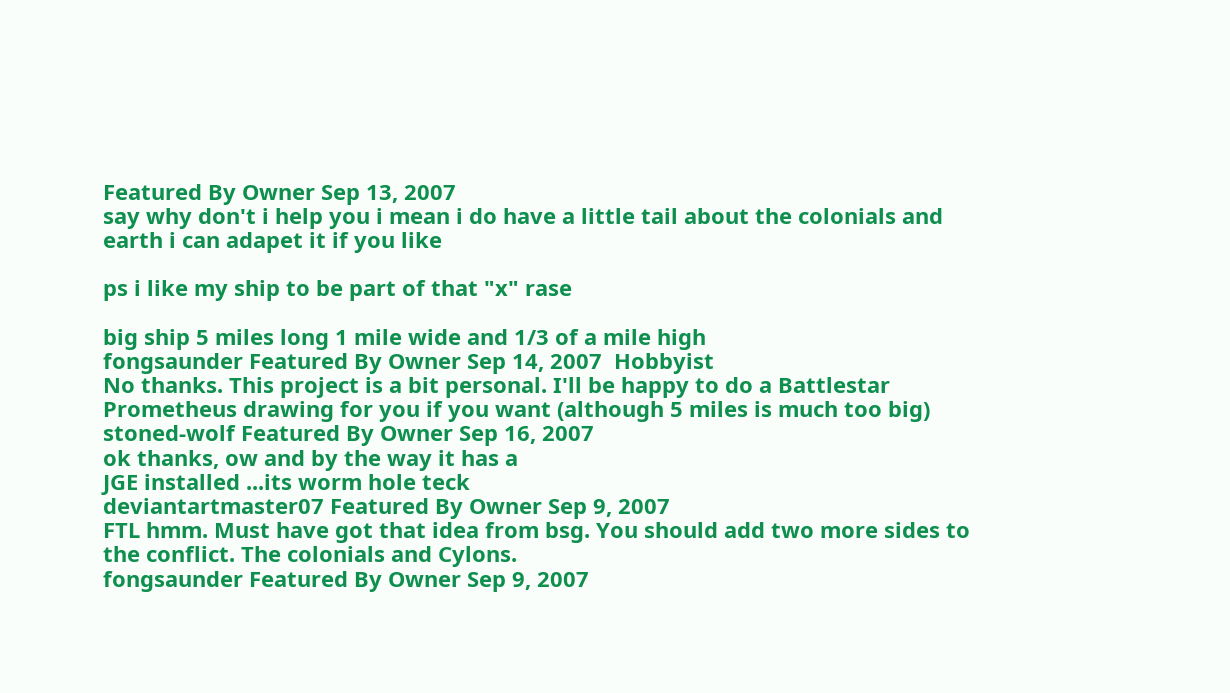Featured By Owner Sep 13, 2007
say why don't i help you i mean i do have a little tail about the colonials and earth i can adapet it if you like

ps i like my ship to be part of that "x" rase

big ship 5 miles long 1 mile wide and 1/3 of a mile high
fongsaunder Featured By Owner Sep 14, 2007  Hobbyist
No thanks. This project is a bit personal. I'll be happy to do a Battlestar Prometheus drawing for you if you want (although 5 miles is much too big)
stoned-wolf Featured By Owner Sep 16, 2007
ok thanks, ow and by the way it has a
JGE installed ...its worm hole teck
deviantartmaster07 Featured By Owner Sep 9, 2007
FTL hmm. Must have got that idea from bsg. You should add two more sides to the conflict. The colonials and Cylons.
fongsaunder Featured By Owner Sep 9, 2007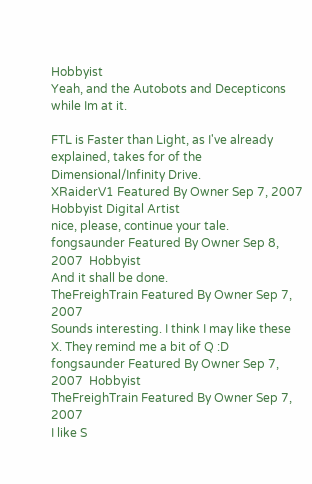Hobbyist
Yeah, and the Autobots and Decepticons while Im at it.

FTL is Faster than Light, as I've already explained, takes for of the Dimensional/Infinity Drive.
XRaiderV1 Featured By Owner Sep 7, 2007  Hobbyist Digital Artist
nice, please, continue your tale.
fongsaunder Featured By Owner Sep 8, 2007  Hobbyist
And it shall be done.
TheFreighTrain Featured By Owner Sep 7, 2007
Sounds interesting. I think I may like these X. They remind me a bit of Q :D
fongsaunder Featured By Owner Sep 7, 2007  Hobbyist
TheFreighTrain Featured By Owner Sep 7, 2007
I like S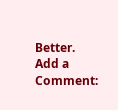Better.
Add a Comment: